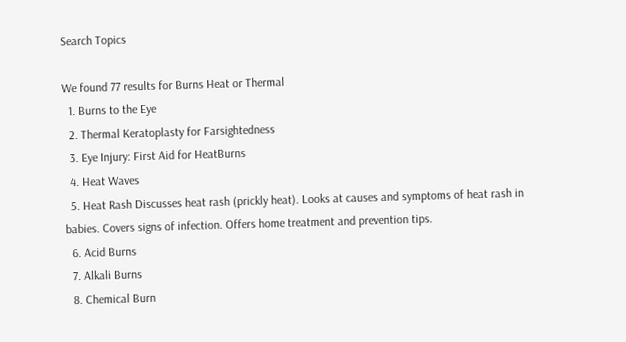Search Topics

We found 77 results for Burns Heat or Thermal
  1. Burns to the Eye
  2. Thermal Keratoplasty for Farsightedness
  3. Eye Injury: First Aid for HeatBurns
  4. Heat Waves
  5. Heat Rash Discusses heat rash (prickly heat). Looks at causes and symptoms of heat rash in babies. Covers signs of infection. Offers home treatment and prevention tips.
  6. Acid Burns
  7. Alkali Burns
  8. Chemical Burn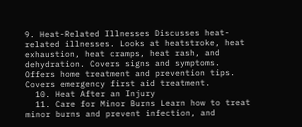9. Heat-Related Illnesses Discusses heat-related illnesses. Looks at heatstroke, heat exhaustion, heat cramps, heat rash, and dehydration. Covers signs and symptoms. Offers home treatment and prevention tips. Covers emergency first aid treatment.
  10. Heat After an Injury
  11. Care for Minor Burns Learn how to treat minor burns and prevent infection, and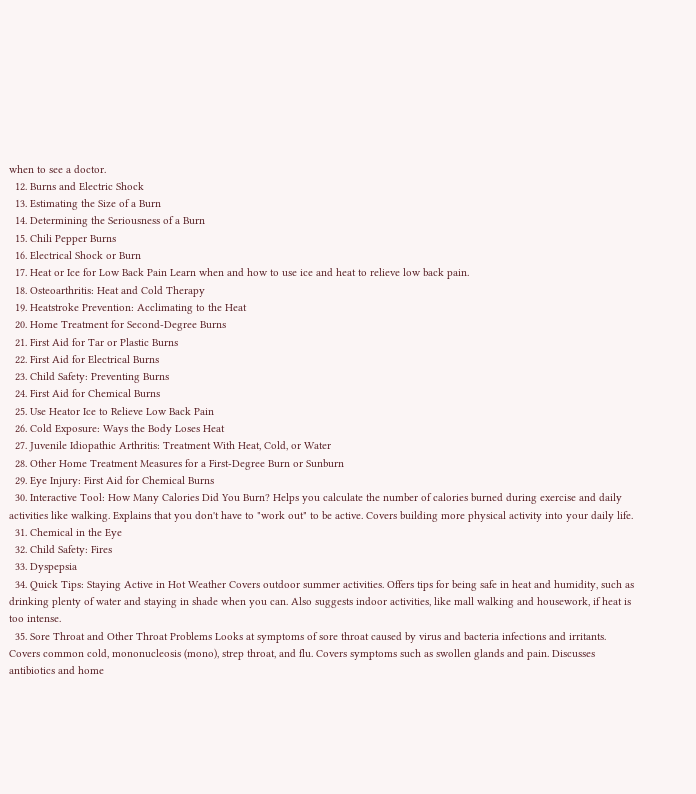when to see a doctor.
  12. Burns and Electric Shock
  13. Estimating the Size of a Burn
  14. Determining the Seriousness of a Burn
  15. Chili Pepper Burns
  16. Electrical Shock or Burn
  17. Heat or Ice for Low Back Pain Learn when and how to use ice and heat to relieve low back pain.
  18. Osteoarthritis: Heat and Cold Therapy
  19. Heatstroke Prevention: Acclimating to the Heat
  20. Home Treatment for Second-Degree Burns
  21. First Aid for Tar or Plastic Burns
  22. First Aid for Electrical Burns
  23. Child Safety: Preventing Burns
  24. First Aid for Chemical Burns
  25. Use Heator Ice to Relieve Low Back Pain
  26. Cold Exposure: Ways the Body Loses Heat
  27. Juvenile Idiopathic Arthritis: Treatment With Heat, Cold, or Water
  28. Other Home Treatment Measures for a First-Degree Burn or Sunburn
  29. Eye Injury: First Aid for Chemical Burns
  30. Interactive Tool: How Many Calories Did You Burn? Helps you calculate the number of calories burned during exercise and daily activities like walking. Explains that you don't have to "work out" to be active. Covers building more physical activity into your daily life.
  31. Chemical in the Eye
  32. Child Safety: Fires
  33. Dyspepsia
  34. Quick Tips: Staying Active in Hot Weather Covers outdoor summer activities. Offers tips for being safe in heat and humidity, such as drinking plenty of water and staying in shade when you can. Also suggests indoor activities, like mall walking and housework, if heat is too intense.
  35. Sore Throat and Other Throat Problems Looks at symptoms of sore throat caused by virus and bacteria infections and irritants. Covers common cold, mononucleosis (mono), strep throat, and flu. Covers symptoms such as swollen glands and pain. Discusses antibiotics and home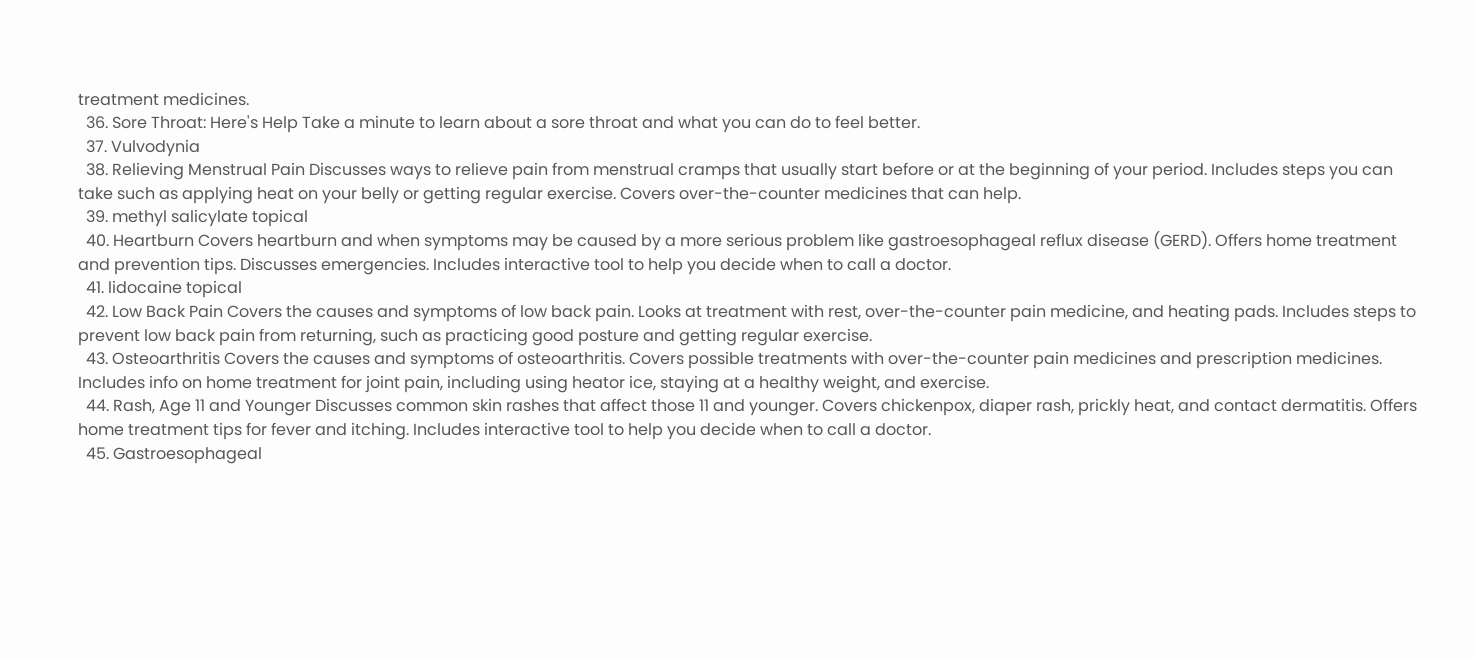treatment medicines.
  36. Sore Throat: Here's Help Take a minute to learn about a sore throat and what you can do to feel better.
  37. Vulvodynia
  38. Relieving Menstrual Pain Discusses ways to relieve pain from menstrual cramps that usually start before or at the beginning of your period. Includes steps you can take such as applying heat on your belly or getting regular exercise. Covers over-the-counter medicines that can help.
  39. methyl salicylate topical
  40. Heartburn Covers heartburn and when symptoms may be caused by a more serious problem like gastroesophageal reflux disease (GERD). Offers home treatment and prevention tips. Discusses emergencies. Includes interactive tool to help you decide when to call a doctor.
  41. lidocaine topical
  42. Low Back Pain Covers the causes and symptoms of low back pain. Looks at treatment with rest, over-the-counter pain medicine, and heating pads. Includes steps to prevent low back pain from returning, such as practicing good posture and getting regular exercise.
  43. Osteoarthritis Covers the causes and symptoms of osteoarthritis. Covers possible treatments with over-the-counter pain medicines and prescription medicines. Includes info on home treatment for joint pain, including using heator ice, staying at a healthy weight, and exercise.
  44. Rash, Age 11 and Younger Discusses common skin rashes that affect those 11 and younger. Covers chickenpox, diaper rash, prickly heat, and contact dermatitis. Offers home treatment tips for fever and itching. Includes interactive tool to help you decide when to call a doctor.
  45. Gastroesophageal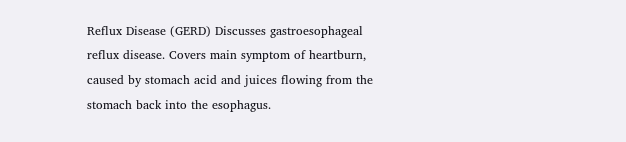Reflux Disease (GERD) Discusses gastroesophageal reflux disease. Covers main symptom of heartburn, caused by stomach acid and juices flowing from the stomach back into the esophagus.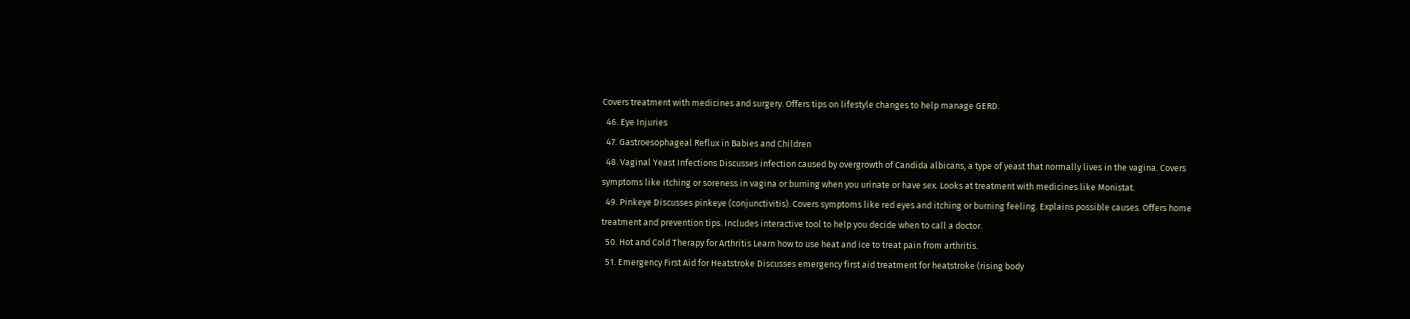Covers treatment with medicines and surgery. Offers tips on lifestyle changes to help manage GERD.
  46. Eye Injuries
  47. Gastroesophageal Reflux in Babies and Children
  48. Vaginal Yeast Infections Discusses infection caused by overgrowth of Candida albicans, a type of yeast that normally lives in the vagina. Covers symptoms like itching or soreness in vagina or burning when you urinate or have sex. Looks at treatment with medicines like Monistat.
  49. Pinkeye Discusses pinkeye (conjunctivitis). Covers symptoms like red eyes and itching or burning feeling. Explains possible causes. Offers home treatment and prevention tips. Includes interactive tool to help you decide when to call a doctor.
  50. Hot and Cold Therapy for Arthritis Learn how to use heat and ice to treat pain from arthritis.
  51. Emergency First Aid for Heatstroke Discusses emergency first aid treatment for heatstroke (rising body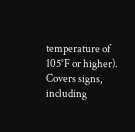temperature of 105°F or higher). Covers signs, including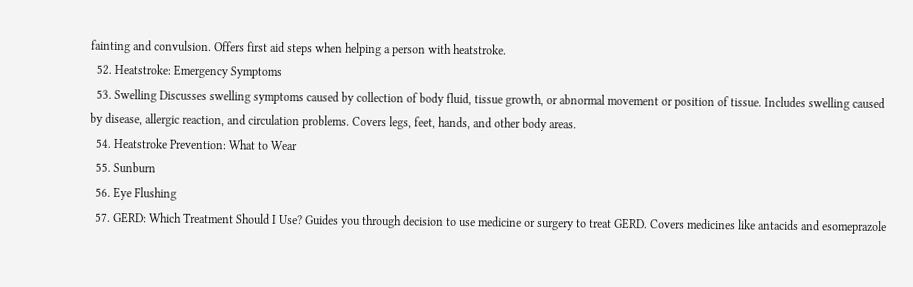fainting and convulsion. Offers first aid steps when helping a person with heatstroke.
  52. Heatstroke: Emergency Symptoms
  53. Swelling Discusses swelling symptoms caused by collection of body fluid, tissue growth, or abnormal movement or position of tissue. Includes swelling caused by disease, allergic reaction, and circulation problems. Covers legs, feet, hands, and other body areas.
  54. Heatstroke Prevention: What to Wear
  55. Sunburn
  56. Eye Flushing
  57. GERD: Which Treatment Should I Use? Guides you through decision to use medicine or surgery to treat GERD. Covers medicines like antacids and esomeprazole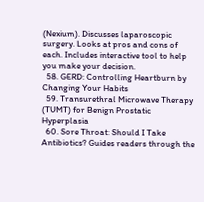(Nexium). Discusses laparoscopic surgery. Looks at pros and cons of each. Includes interactive tool to help you make your decision.
  58. GERD: Controlling Heartburn by Changing Your Habits
  59. Transurethral Microwave Therapy (TUMT) for Benign Prostatic Hyperplasia
  60. Sore Throat: Should I Take Antibiotics? Guides readers through the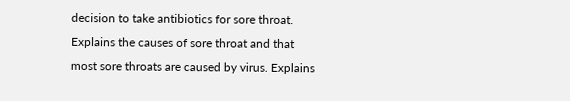decision to take antibiotics for sore throat. Explains the causes of sore throat and that most sore throats are caused by virus. Explains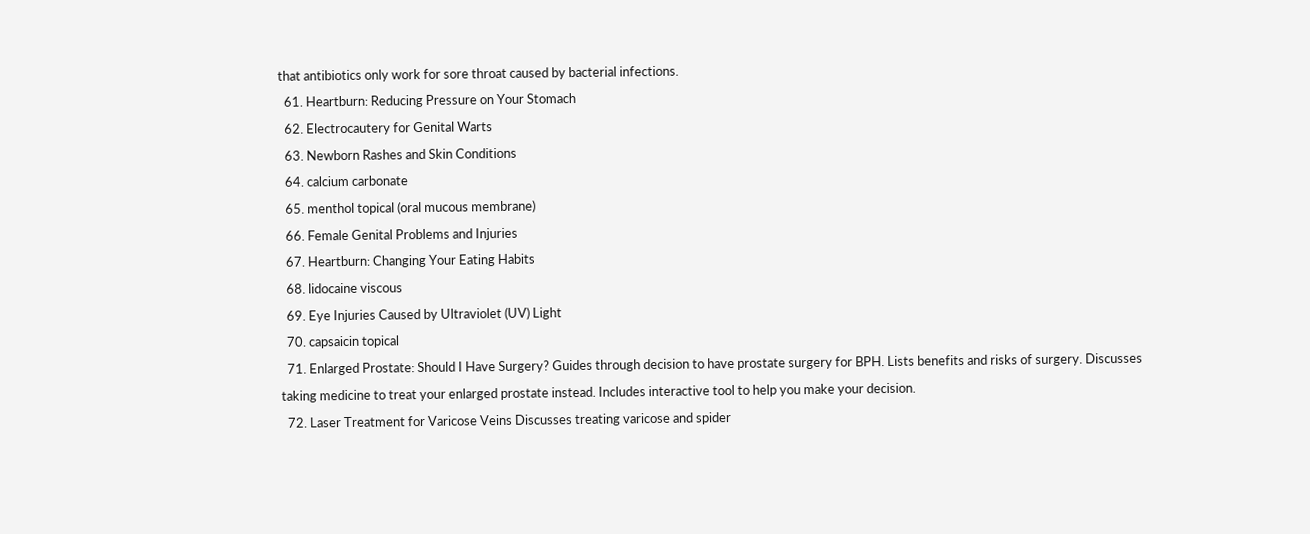that antibiotics only work for sore throat caused by bacterial infections.
  61. Heartburn: Reducing Pressure on Your Stomach
  62. Electrocautery for Genital Warts
  63. Newborn Rashes and Skin Conditions
  64. calcium carbonate
  65. menthol topical (oral mucous membrane)
  66. Female Genital Problems and Injuries
  67. Heartburn: Changing Your Eating Habits
  68. lidocaine viscous
  69. Eye Injuries Caused by Ultraviolet (UV) Light
  70. capsaicin topical
  71. Enlarged Prostate: Should I Have Surgery? Guides through decision to have prostate surgery for BPH. Lists benefits and risks of surgery. Discusses taking medicine to treat your enlarged prostate instead. Includes interactive tool to help you make your decision.
  72. Laser Treatment for Varicose Veins Discusses treating varicose and spider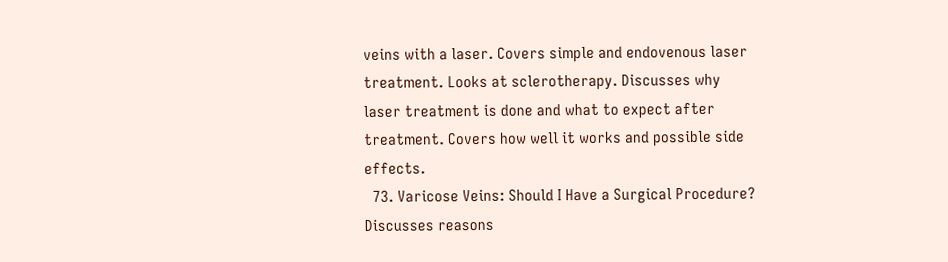veins with a laser. Covers simple and endovenous laser treatment. Looks at sclerotherapy. Discusses why laser treatment is done and what to expect after treatment. Covers how well it works and possible side effects.
  73. Varicose Veins: Should I Have a Surgical Procedure? Discusses reasons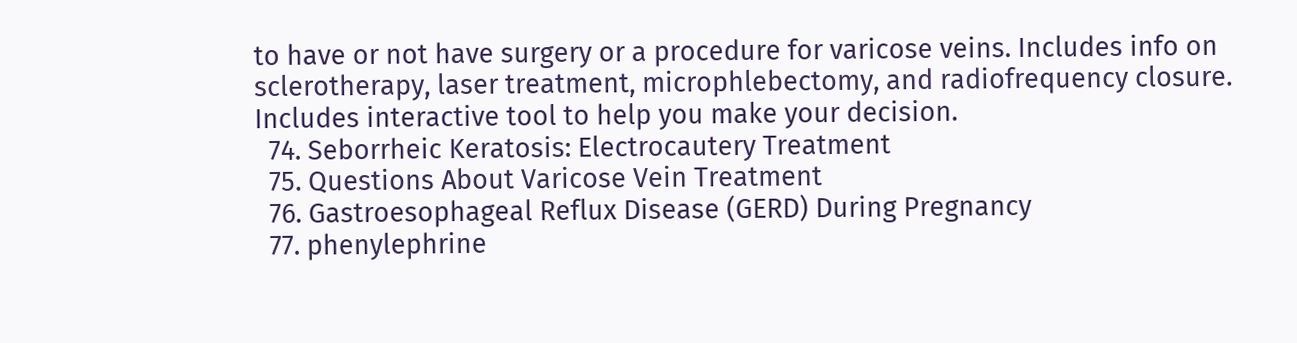to have or not have surgery or a procedure for varicose veins. Includes info on sclerotherapy, laser treatment, microphlebectomy, and radiofrequency closure. Includes interactive tool to help you make your decision.
  74. Seborrheic Keratosis: Electrocautery Treatment
  75. Questions About Varicose Vein Treatment
  76. Gastroesophageal Reflux Disease (GERD) During Pregnancy
  77. phenylephrine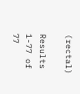(rectal)

Results 1-77 of 77